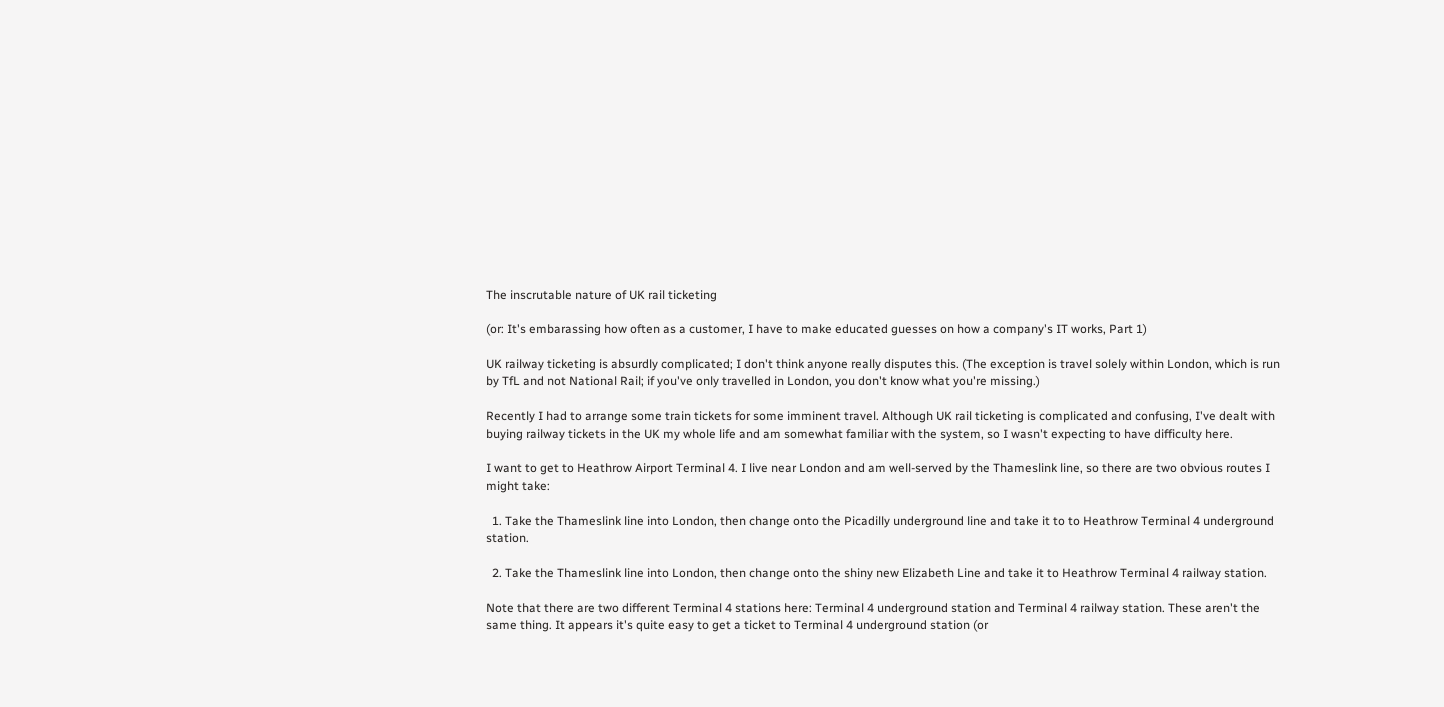The inscrutable nature of UK rail ticketing

(or: It's embarassing how often as a customer, I have to make educated guesses on how a company's IT works, Part 1)

UK railway ticketing is absurdly complicated; I don't think anyone really disputes this. (The exception is travel solely within London, which is run by TfL and not National Rail; if you've only travelled in London, you don't know what you're missing.)

Recently I had to arrange some train tickets for some imminent travel. Although UK rail ticketing is complicated and confusing, I've dealt with buying railway tickets in the UK my whole life and am somewhat familiar with the system, so I wasn't expecting to have difficulty here.

I want to get to Heathrow Airport Terminal 4. I live near London and am well-served by the Thameslink line, so there are two obvious routes I might take:

  1. Take the Thameslink line into London, then change onto the Picadilly underground line and take it to to Heathrow Terminal 4 underground station.

  2. Take the Thameslink line into London, then change onto the shiny new Elizabeth Line and take it to Heathrow Terminal 4 railway station.

Note that there are two different Terminal 4 stations here: Terminal 4 underground station and Terminal 4 railway station. These aren't the same thing. It appears it's quite easy to get a ticket to Terminal 4 underground station (or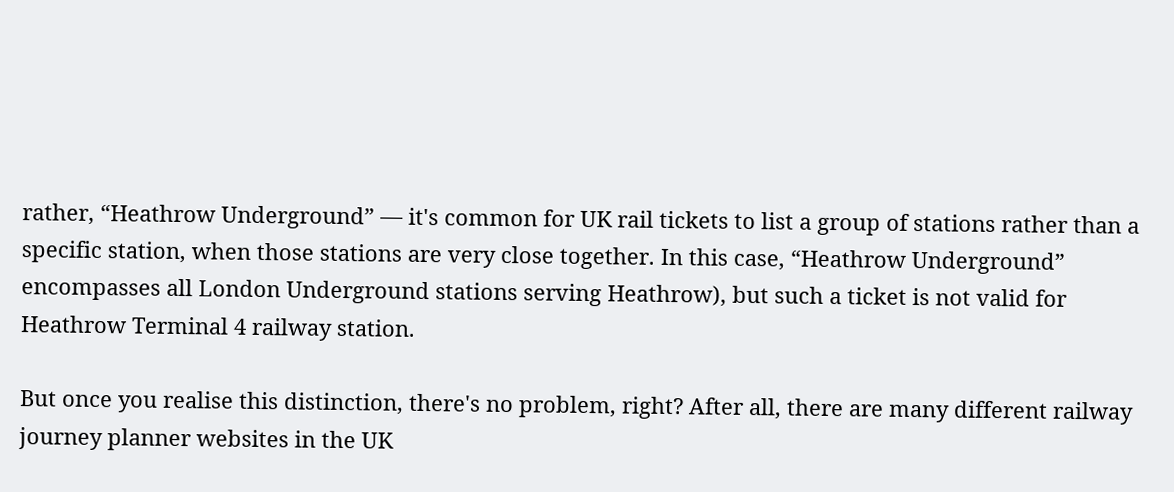rather, “Heathrow Underground” — it's common for UK rail tickets to list a group of stations rather than a specific station, when those stations are very close together. In this case, “Heathrow Underground” encompasses all London Underground stations serving Heathrow), but such a ticket is not valid for Heathrow Terminal 4 railway station.

But once you realise this distinction, there's no problem, right? After all, there are many different railway journey planner websites in the UK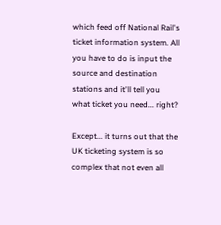which feed off National Rail's ticket information system. All you have to do is input the source and destination stations and it'll tell you what ticket you need... right?

Except... it turns out that the UK ticketing system is so complex that not even all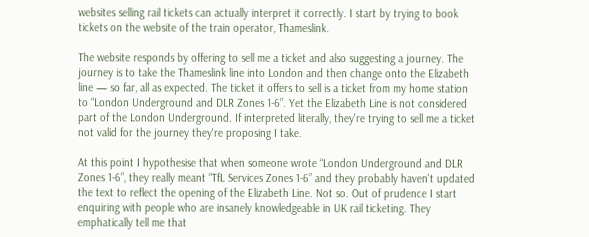websites selling rail tickets can actually interpret it correctly. I start by trying to book tickets on the website of the train operator, Thameslink.

The website responds by offering to sell me a ticket and also suggesting a journey. The journey is to take the Thameslink line into London and then change onto the Elizabeth line — so far, all as expected. The ticket it offers to sell is a ticket from my home station to “London Underground and DLR Zones 1-6”. Yet the Elizabeth Line is not considered part of the London Underground. If interpreted literally, they're trying to sell me a ticket not valid for the journey they're proposing I take.

At this point I hypothesise that when someone wrote “London Underground and DLR Zones 1-6”, they really meant “TfL Services Zones 1-6” and they probably haven't updated the text to reflect the opening of the Elizabeth Line. Not so. Out of prudence I start enquiring with people who are insanely knowledgeable in UK rail ticketing. They emphatically tell me that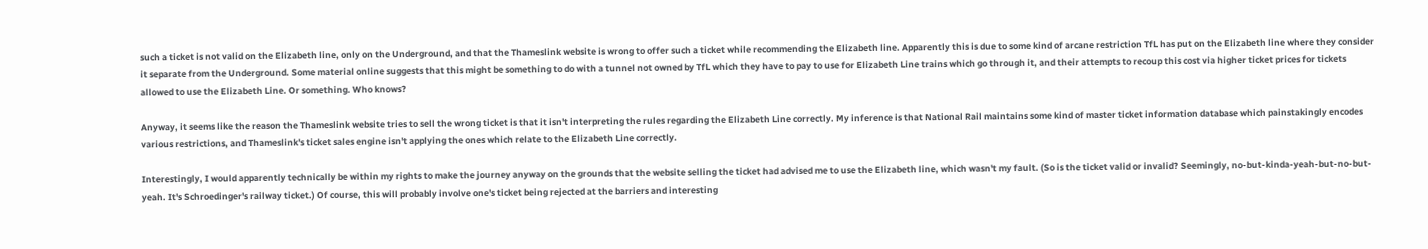such a ticket is not valid on the Elizabeth line, only on the Underground, and that the Thameslink website is wrong to offer such a ticket while recommending the Elizabeth line. Apparently this is due to some kind of arcane restriction TfL has put on the Elizabeth line where they consider it separate from the Underground. Some material online suggests that this might be something to do with a tunnel not owned by TfL which they have to pay to use for Elizabeth Line trains which go through it, and their attempts to recoup this cost via higher ticket prices for tickets allowed to use the Elizabeth Line. Or something. Who knows?

Anyway, it seems like the reason the Thameslink website tries to sell the wrong ticket is that it isn't interpreting the rules regarding the Elizabeth Line correctly. My inference is that National Rail maintains some kind of master ticket information database which painstakingly encodes various restrictions, and Thameslink's ticket sales engine isn't applying the ones which relate to the Elizabeth Line correctly.

Interestingly, I would apparently technically be within my rights to make the journey anyway on the grounds that the website selling the ticket had advised me to use the Elizabeth line, which wasn't my fault. (So is the ticket valid or invalid? Seemingly, no-but-kinda-yeah-but-no-but-yeah. It's Schroedinger's railway ticket.) Of course, this will probably involve one's ticket being rejected at the barriers and interesting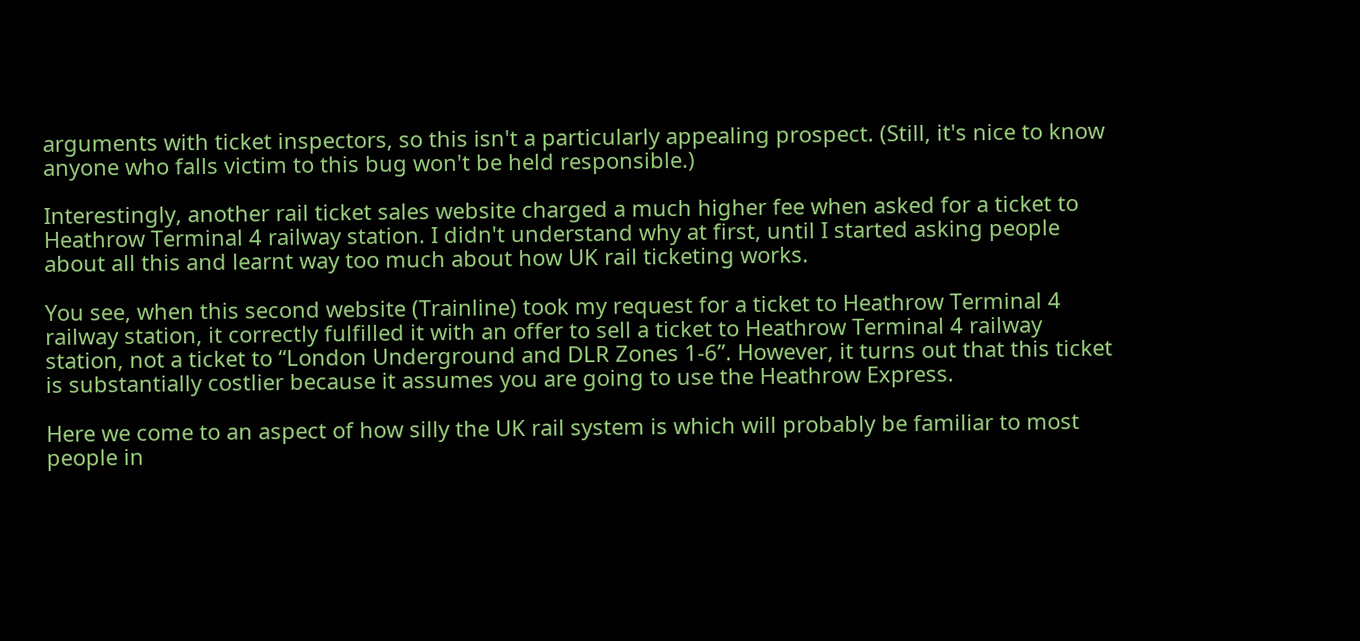arguments with ticket inspectors, so this isn't a particularly appealing prospect. (Still, it's nice to know anyone who falls victim to this bug won't be held responsible.)

Interestingly, another rail ticket sales website charged a much higher fee when asked for a ticket to Heathrow Terminal 4 railway station. I didn't understand why at first, until I started asking people about all this and learnt way too much about how UK rail ticketing works.

You see, when this second website (Trainline) took my request for a ticket to Heathrow Terminal 4 railway station, it correctly fulfilled it with an offer to sell a ticket to Heathrow Terminal 4 railway station, not a ticket to “London Underground and DLR Zones 1-6”. However, it turns out that this ticket is substantially costlier because it assumes you are going to use the Heathrow Express.

Here we come to an aspect of how silly the UK rail system is which will probably be familiar to most people in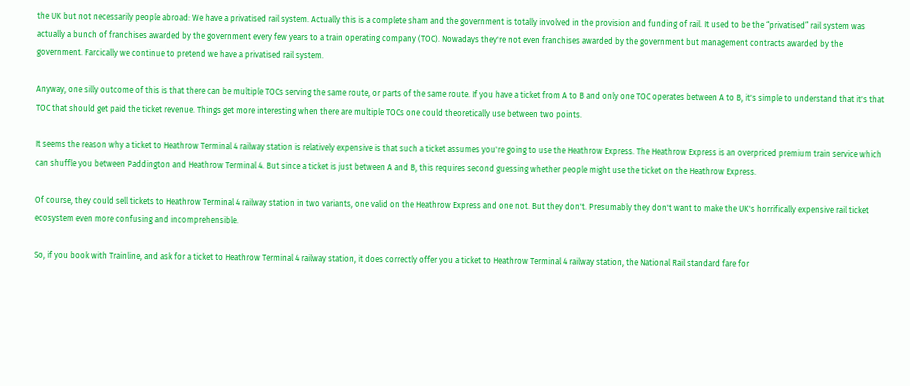the UK but not necessarily people abroad: We have a privatised rail system. Actually this is a complete sham and the government is totally involved in the provision and funding of rail. It used to be the “privatised” rail system was actually a bunch of franchises awarded by the government every few years to a train operating company (TOC). Nowadays they're not even franchises awarded by the government but management contracts awarded by the government. Farcically we continue to pretend we have a privatised rail system.

Anyway, one silly outcome of this is that there can be multiple TOCs serving the same route, or parts of the same route. If you have a ticket from A to B and only one TOC operates between A to B, it's simple to understand that it's that TOC that should get paid the ticket revenue. Things get more interesting when there are multiple TOCs one could theoretically use between two points.

It seems the reason why a ticket to Heathrow Terminal 4 railway station is relatively expensive is that such a ticket assumes you're going to use the Heathrow Express. The Heathrow Express is an overpriced premium train service which can shuffle you between Paddington and Heathrow Terminal 4. But since a ticket is just between A and B, this requires second guessing whether people might use the ticket on the Heathrow Express.

Of course, they could sell tickets to Heathrow Terminal 4 railway station in two variants, one valid on the Heathrow Express and one not. But they don't. Presumably they don't want to make the UK's horrifically expensive rail ticket ecosystem even more confusing and incomprehensible.

So, if you book with Trainline, and ask for a ticket to Heathrow Terminal 4 railway station, it does correctly offer you a ticket to Heathrow Terminal 4 railway station, the National Rail standard fare for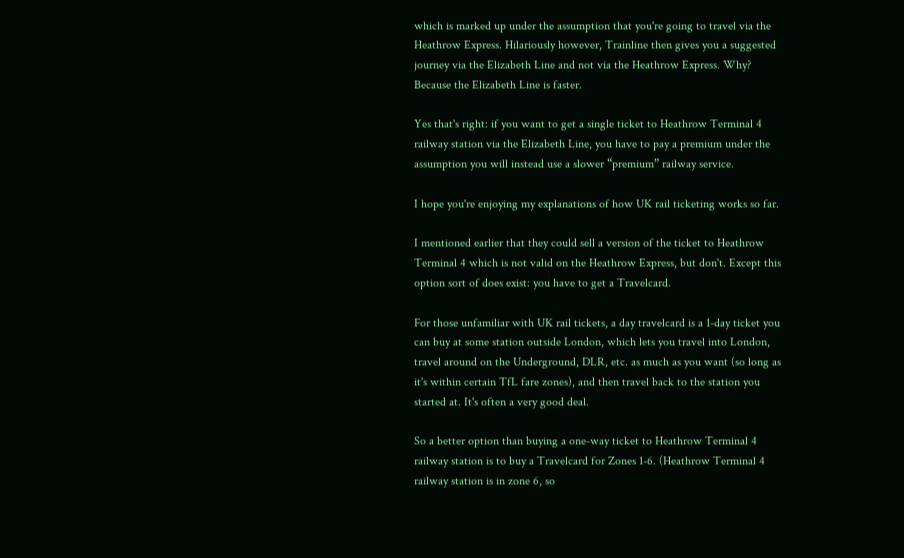which is marked up under the assumption that you're going to travel via the Heathrow Express. Hilariously however, Trainline then gives you a suggested journey via the Elizabeth Line and not via the Heathrow Express. Why? Because the Elizabeth Line is faster.

Yes that's right: if you want to get a single ticket to Heathrow Terminal 4 railway station via the Elizabeth Line, you have to pay a premium under the assumption you will instead use a slower “premium” railway service.

I hope you're enjoying my explanations of how UK rail ticketing works so far.

I mentioned earlier that they could sell a version of the ticket to Heathrow Terminal 4 which is not valid on the Heathrow Express, but don't. Except this option sort of does exist: you have to get a Travelcard.

For those unfamiliar with UK rail tickets, a day travelcard is a 1-day ticket you can buy at some station outside London, which lets you travel into London, travel around on the Underground, DLR, etc. as much as you want (so long as it's within certain TfL fare zones), and then travel back to the station you started at. It's often a very good deal.

So a better option than buying a one-way ticket to Heathrow Terminal 4 railway station is to buy a Travelcard for Zones 1-6. (Heathrow Terminal 4 railway station is in zone 6, so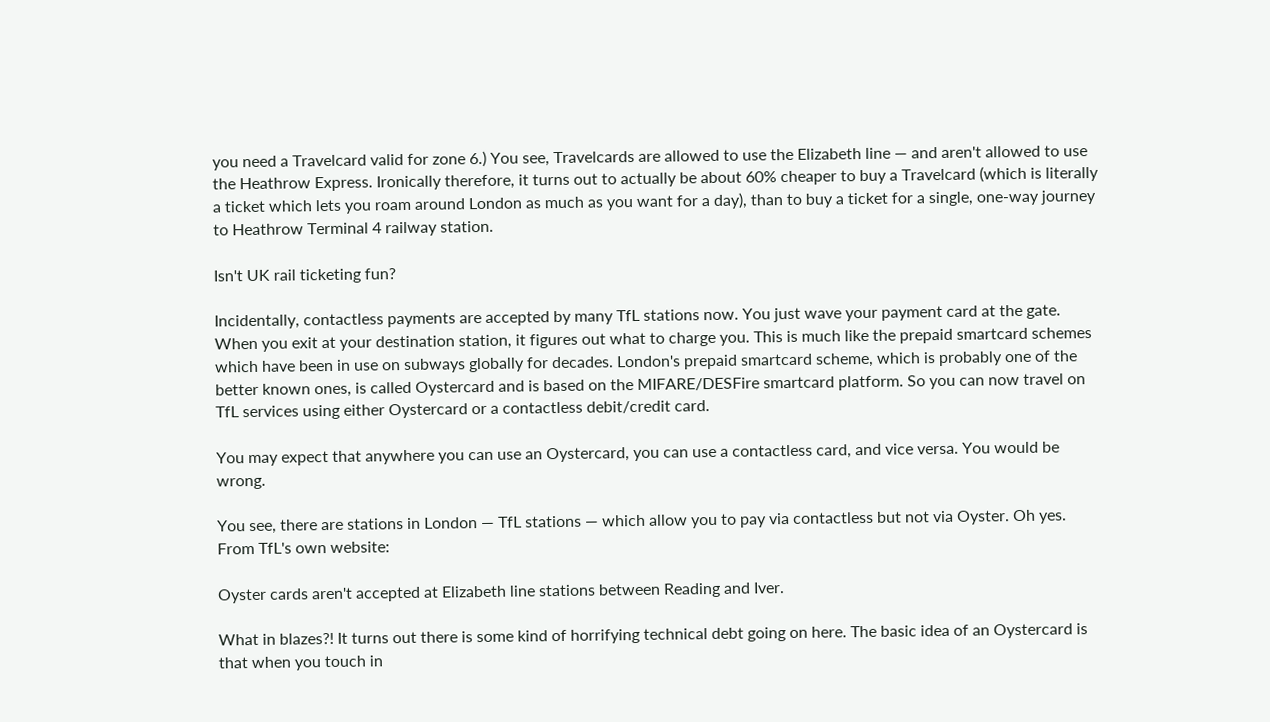you need a Travelcard valid for zone 6.) You see, Travelcards are allowed to use the Elizabeth line — and aren't allowed to use the Heathrow Express. Ironically therefore, it turns out to actually be about 60% cheaper to buy a Travelcard (which is literally a ticket which lets you roam around London as much as you want for a day), than to buy a ticket for a single, one-way journey to Heathrow Terminal 4 railway station.

Isn't UK rail ticketing fun?

Incidentally, contactless payments are accepted by many TfL stations now. You just wave your payment card at the gate. When you exit at your destination station, it figures out what to charge you. This is much like the prepaid smartcard schemes which have been in use on subways globally for decades. London's prepaid smartcard scheme, which is probably one of the better known ones, is called Oystercard and is based on the MIFARE/DESFire smartcard platform. So you can now travel on TfL services using either Oystercard or a contactless debit/credit card.

You may expect that anywhere you can use an Oystercard, you can use a contactless card, and vice versa. You would be wrong.

You see, there are stations in London — TfL stations — which allow you to pay via contactless but not via Oyster. Oh yes. From TfL's own website:

Oyster cards aren't accepted at Elizabeth line stations between Reading and Iver.

What in blazes?! It turns out there is some kind of horrifying technical debt going on here. The basic idea of an Oystercard is that when you touch in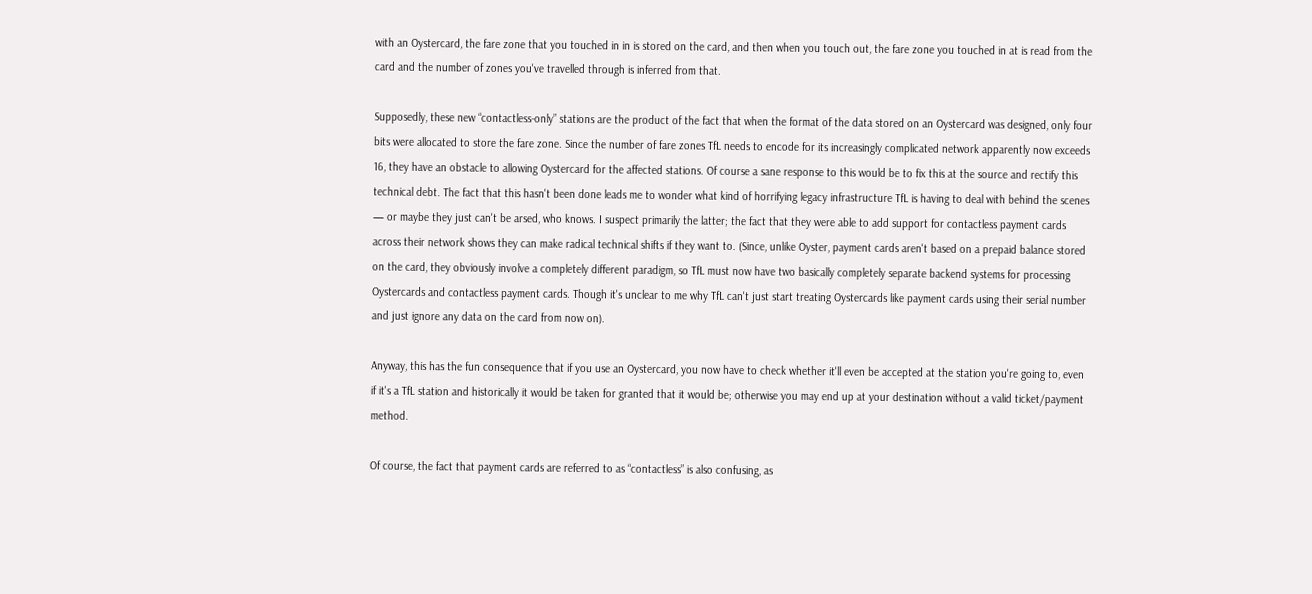with an Oystercard, the fare zone that you touched in in is stored on the card, and then when you touch out, the fare zone you touched in at is read from the card and the number of zones you've travelled through is inferred from that.

Supposedly, these new “contactless-only” stations are the product of the fact that when the format of the data stored on an Oystercard was designed, only four bits were allocated to store the fare zone. Since the number of fare zones TfL needs to encode for its increasingly complicated network apparently now exceeds 16, they have an obstacle to allowing Oystercard for the affected stations. Of course a sane response to this would be to fix this at the source and rectify this technical debt. The fact that this hasn't been done leads me to wonder what kind of horrifying legacy infrastructure TfL is having to deal with behind the scenes — or maybe they just can't be arsed, who knows. I suspect primarily the latter; the fact that they were able to add support for contactless payment cards across their network shows they can make radical technical shifts if they want to. (Since, unlike Oyster, payment cards aren't based on a prepaid balance stored on the card, they obviously involve a completely different paradigm, so TfL must now have two basically completely separate backend systems for processing Oystercards and contactless payment cards. Though it's unclear to me why TfL can't just start treating Oystercards like payment cards using their serial number and just ignore any data on the card from now on).

Anyway, this has the fun consequence that if you use an Oystercard, you now have to check whether it'll even be accepted at the station you're going to, even if it's a TfL station and historically it would be taken for granted that it would be; otherwise you may end up at your destination without a valid ticket/payment method.

Of course, the fact that payment cards are referred to as “contactless” is also confusing, as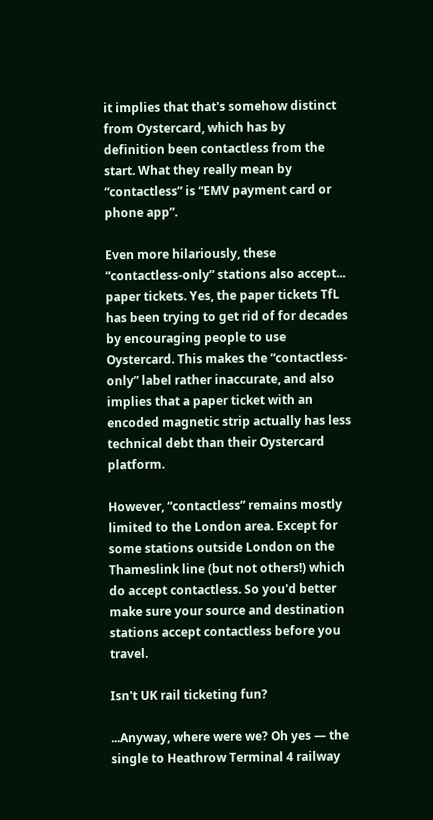it implies that that's somehow distinct from Oystercard, which has by definition been contactless from the start. What they really mean by “contactless” is “EMV payment card or phone app”.

Even more hilariously, these “contactless-only” stations also accept... paper tickets. Yes, the paper tickets TfL has been trying to get rid of for decades by encouraging people to use Oystercard. This makes the “contactless-only” label rather inaccurate, and also implies that a paper ticket with an encoded magnetic strip actually has less technical debt than their Oystercard platform.

However, “contactless” remains mostly limited to the London area. Except for some stations outside London on the Thameslink line (but not others!) which do accept contactless. So you'd better make sure your source and destination stations accept contactless before you travel.

Isn't UK rail ticketing fun?

...Anyway, where were we? Oh yes — the single to Heathrow Terminal 4 railway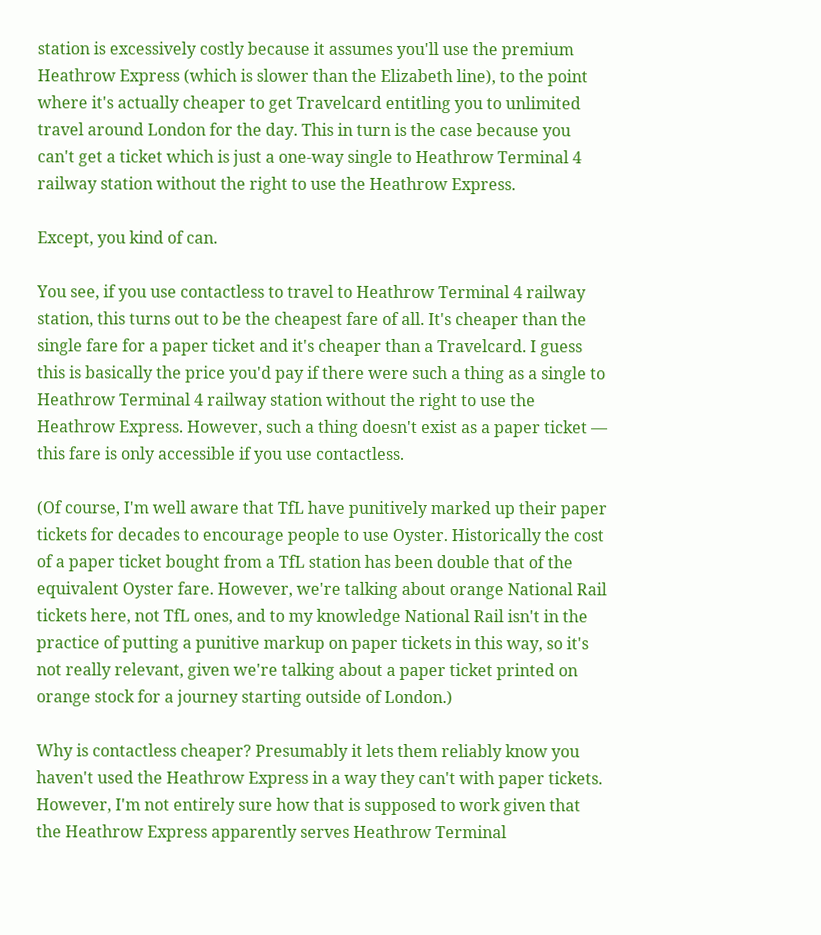station is excessively costly because it assumes you'll use the premium Heathrow Express (which is slower than the Elizabeth line), to the point where it's actually cheaper to get Travelcard entitling you to unlimited travel around London for the day. This in turn is the case because you can't get a ticket which is just a one-way single to Heathrow Terminal 4 railway station without the right to use the Heathrow Express.

Except, you kind of can.

You see, if you use contactless to travel to Heathrow Terminal 4 railway station, this turns out to be the cheapest fare of all. It's cheaper than the single fare for a paper ticket and it's cheaper than a Travelcard. I guess this is basically the price you'd pay if there were such a thing as a single to Heathrow Terminal 4 railway station without the right to use the Heathrow Express. However, such a thing doesn't exist as a paper ticket — this fare is only accessible if you use contactless.

(Of course, I'm well aware that TfL have punitively marked up their paper tickets for decades to encourage people to use Oyster. Historically the cost of a paper ticket bought from a TfL station has been double that of the equivalent Oyster fare. However, we're talking about orange National Rail tickets here, not TfL ones, and to my knowledge National Rail isn't in the practice of putting a punitive markup on paper tickets in this way, so it's not really relevant, given we're talking about a paper ticket printed on orange stock for a journey starting outside of London.)

Why is contactless cheaper? Presumably it lets them reliably know you haven't used the Heathrow Express in a way they can't with paper tickets. However, I'm not entirely sure how that is supposed to work given that the Heathrow Express apparently serves Heathrow Terminal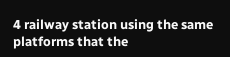4 railway station using the same platforms that the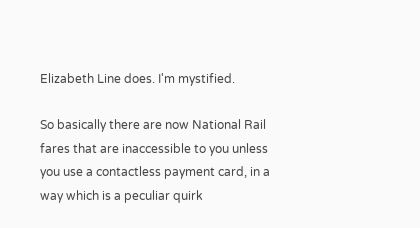Elizabeth Line does. I'm mystified.

So basically there are now National Rail fares that are inaccessible to you unless you use a contactless payment card, in a way which is a peculiar quirk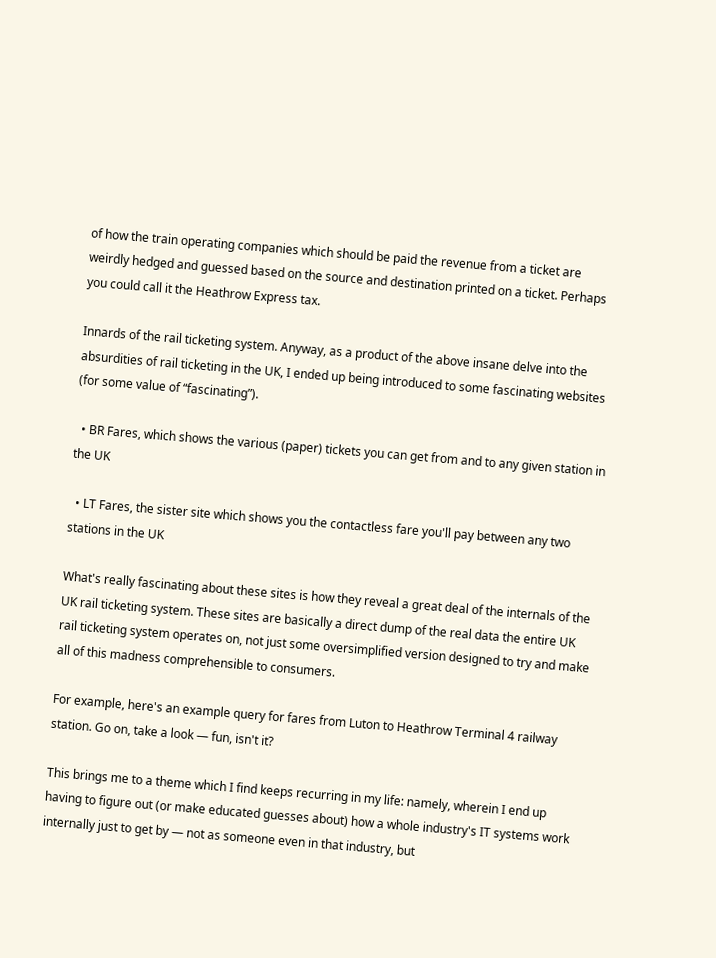of how the train operating companies which should be paid the revenue from a ticket are weirdly hedged and guessed based on the source and destination printed on a ticket. Perhaps you could call it the Heathrow Express tax.

Innards of the rail ticketing system. Anyway, as a product of the above insane delve into the absurdities of rail ticketing in the UK, I ended up being introduced to some fascinating websites (for some value of “fascinating”).

  • BR Fares, which shows the various (paper) tickets you can get from and to any given station in the UK

  • LT Fares, the sister site which shows you the contactless fare you'll pay between any two stations in the UK

What's really fascinating about these sites is how they reveal a great deal of the internals of the UK rail ticketing system. These sites are basically a direct dump of the real data the entire UK rail ticketing system operates on, not just some oversimplified version designed to try and make all of this madness comprehensible to consumers.

For example, here's an example query for fares from Luton to Heathrow Terminal 4 railway station. Go on, take a look — fun, isn't it?

This brings me to a theme which I find keeps recurring in my life: namely, wherein I end up having to figure out (or make educated guesses about) how a whole industry's IT systems work internally just to get by — not as someone even in that industry, but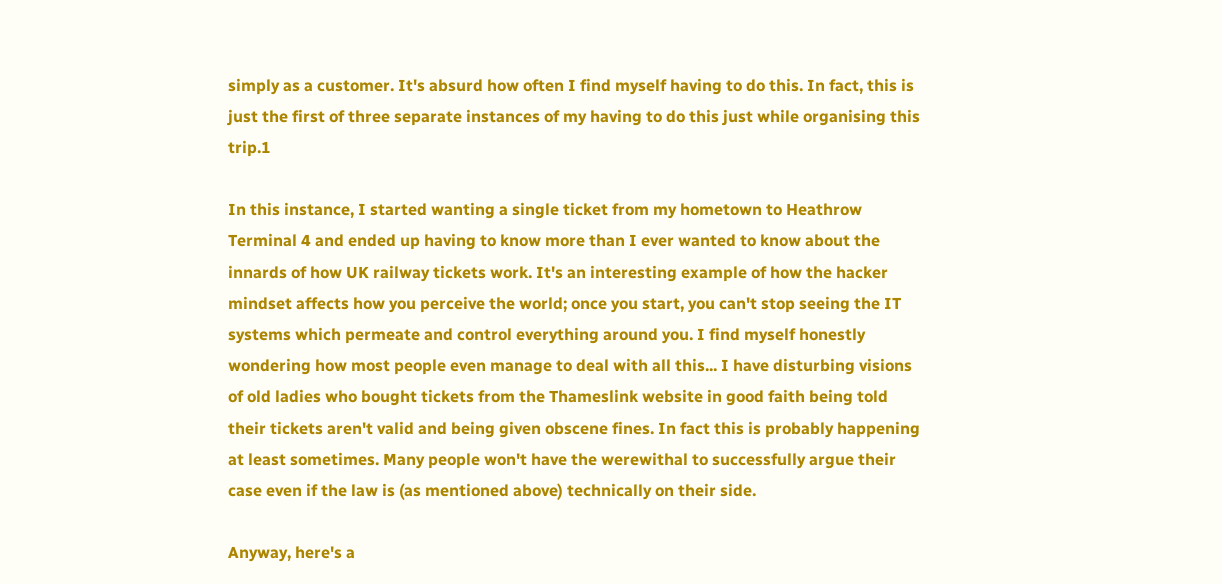simply as a customer. It's absurd how often I find myself having to do this. In fact, this is just the first of three separate instances of my having to do this just while organising this trip.1

In this instance, I started wanting a single ticket from my hometown to Heathrow Terminal 4 and ended up having to know more than I ever wanted to know about the innards of how UK railway tickets work. It's an interesting example of how the hacker mindset affects how you perceive the world; once you start, you can't stop seeing the IT systems which permeate and control everything around you. I find myself honestly wondering how most people even manage to deal with all this... I have disturbing visions of old ladies who bought tickets from the Thameslink website in good faith being told their tickets aren't valid and being given obscene fines. In fact this is probably happening at least sometimes. Many people won't have the werewithal to successfully argue their case even if the law is (as mentioned above) technically on their side.

Anyway, here's a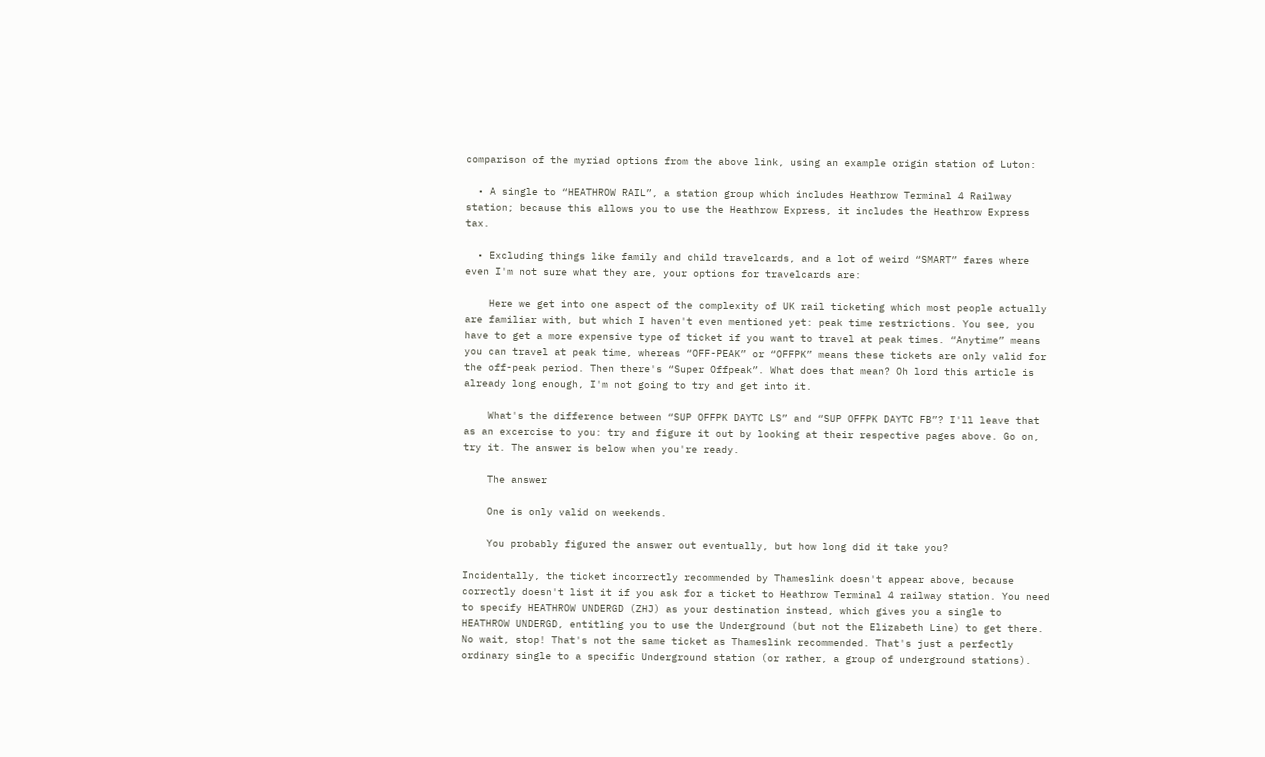comparison of the myriad options from the above link, using an example origin station of Luton:

  • A single to “HEATHROW RAIL”, a station group which includes Heathrow Terminal 4 Railway station; because this allows you to use the Heathrow Express, it includes the Heathrow Express tax.

  • Excluding things like family and child travelcards, and a lot of weird “SMART” fares where even I'm not sure what they are, your options for travelcards are:

    Here we get into one aspect of the complexity of UK rail ticketing which most people actually are familiar with, but which I haven't even mentioned yet: peak time restrictions. You see, you have to get a more expensive type of ticket if you want to travel at peak times. “Anytime” means you can travel at peak time, whereas “OFF-PEAK” or “OFFPK” means these tickets are only valid for the off-peak period. Then there's “Super Offpeak”. What does that mean? Oh lord this article is already long enough, I'm not going to try and get into it.

    What's the difference between “SUP OFFPK DAYTC LS” and “SUP OFFPK DAYTC FB”? I'll leave that as an excercise to you: try and figure it out by looking at their respective pages above. Go on, try it. The answer is below when you're ready.

    The answer

    One is only valid on weekends.

    You probably figured the answer out eventually, but how long did it take you?

Incidentally, the ticket incorrectly recommended by Thameslink doesn't appear above, because correctly doesn't list it if you ask for a ticket to Heathrow Terminal 4 railway station. You need to specify HEATHROW UNDERGD (ZHJ) as your destination instead, which gives you a single to HEATHROW UNDERGD, entitling you to use the Underground (but not the Elizabeth Line) to get there. No wait, stop! That's not the same ticket as Thameslink recommended. That's just a perfectly ordinary single to a specific Underground station (or rather, a group of underground stations).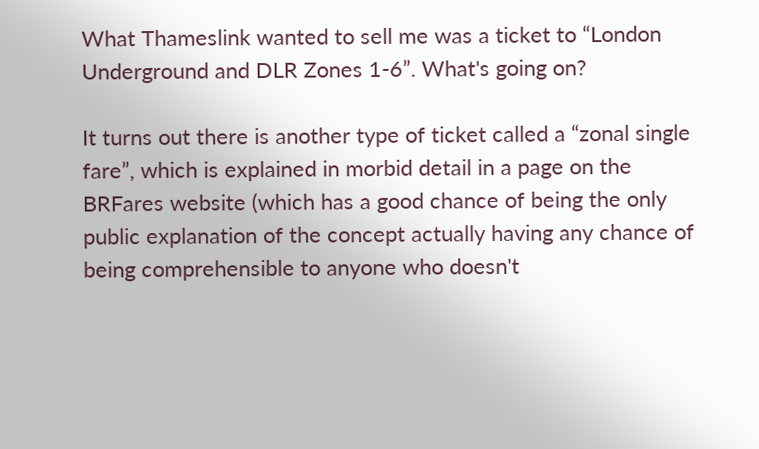What Thameslink wanted to sell me was a ticket to “London Underground and DLR Zones 1-6”. What's going on?

It turns out there is another type of ticket called a “zonal single fare”, which is explained in morbid detail in a page on the BRFares website (which has a good chance of being the only public explanation of the concept actually having any chance of being comprehensible to anyone who doesn't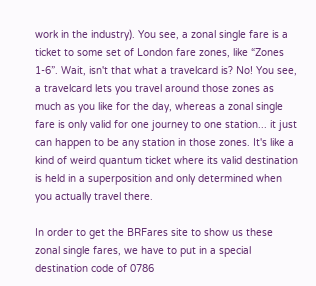work in the industry). You see, a zonal single fare is a ticket to some set of London fare zones, like “Zones 1-6”. Wait, isn't that what a travelcard is? No! You see, a travelcard lets you travel around those zones as much as you like for the day, whereas a zonal single fare is only valid for one journey to one station... it just can happen to be any station in those zones. It's like a kind of weird quantum ticket where its valid destination is held in a superposition and only determined when you actually travel there.

In order to get the BRFares site to show us these zonal single fares, we have to put in a special destination code of 0786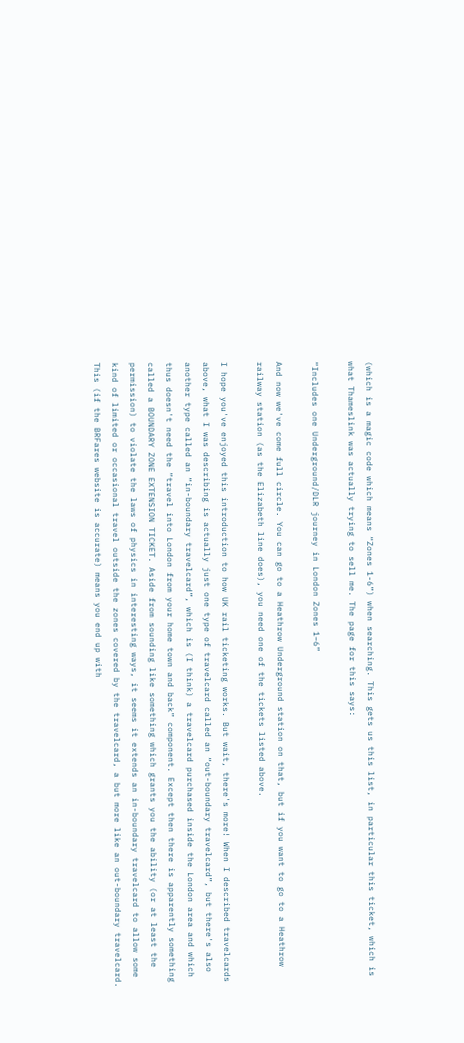(which is a magic code which means “Zones 1-6”) when searching. This gets us this list, in particular this ticket, which is what Thameslink was actually trying to sell me. The page for this says:

“Includes one Underground/DLR journey in London Zones 1–6”

And now we've come full circle. You can go to a Heathrow Underground station on that, but if you want to go to a Heathrow railway station (as the Elizabeth line does), you need one of the tickets listed above.

I hope you've enjoyed this introduction to how UK rail ticketing works. But wait, there's more! When I described travelcards above, what I was describing is actually just one type of travelcard called an “out-boundary travelcard”, but there's also another type called an “in-boundary travelcard”, which is (I think) a travelcard purchased inside the London area and which thus doesn't need the “travel into London from your home town and back” component. Except then there is apparently something called a BOUNDARY ZONE EXTENSION TICKET. Aside from sounding like something which grants you the ability (or at least the permission) to violate the laws of physics in interesting ways, it seems it extends an in-boundary travelcard to allow some kind of limited or occasional travel outside the zones covered by the travelcard, a but more like an out-boundary travelcard. This (if the BRFares website is accurate) means you end up with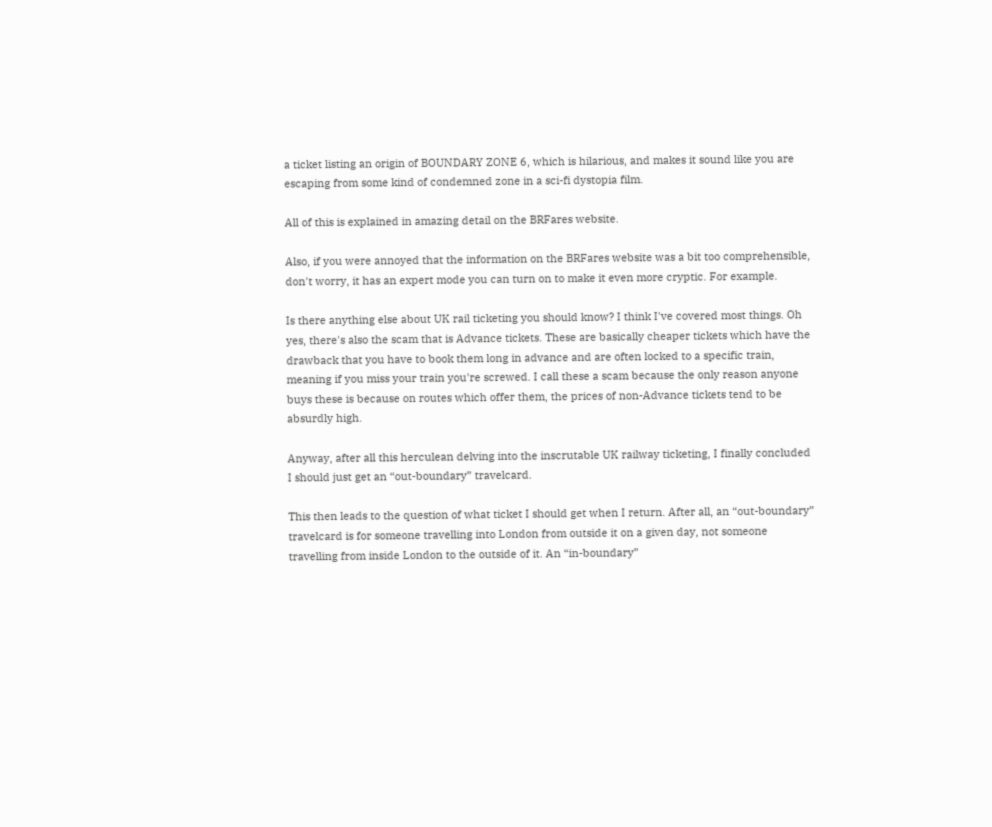a ticket listing an origin of BOUNDARY ZONE 6, which is hilarious, and makes it sound like you are escaping from some kind of condemned zone in a sci-fi dystopia film.

All of this is explained in amazing detail on the BRFares website.

Also, if you were annoyed that the information on the BRFares website was a bit too comprehensible, don't worry, it has an expert mode you can turn on to make it even more cryptic. For example.

Is there anything else about UK rail ticketing you should know? I think I've covered most things. Oh yes, there's also the scam that is Advance tickets. These are basically cheaper tickets which have the drawback that you have to book them long in advance and are often locked to a specific train, meaning if you miss your train you're screwed. I call these a scam because the only reason anyone buys these is because on routes which offer them, the prices of non-Advance tickets tend to be absurdly high.

Anyway, after all this herculean delving into the inscrutable UK railway ticketing, I finally concluded I should just get an “out-boundary” travelcard.

This then leads to the question of what ticket I should get when I return. After all, an “out-boundary” travelcard is for someone travelling into London from outside it on a given day, not someone travelling from inside London to the outside of it. An “in-boundary”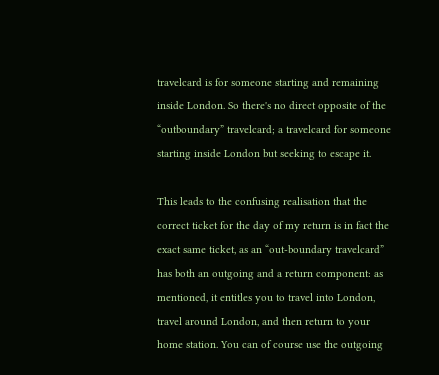travelcard is for someone starting and remaining inside London. So there's no direct opposite of the “outboundary” travelcard; a travelcard for someone starting inside London but seeking to escape it.

This leads to the confusing realisation that the correct ticket for the day of my return is in fact the exact same ticket, as an “out-boundary travelcard” has both an outgoing and a return component: as mentioned, it entitles you to travel into London, travel around London, and then return to your home station. You can of course use the outgoing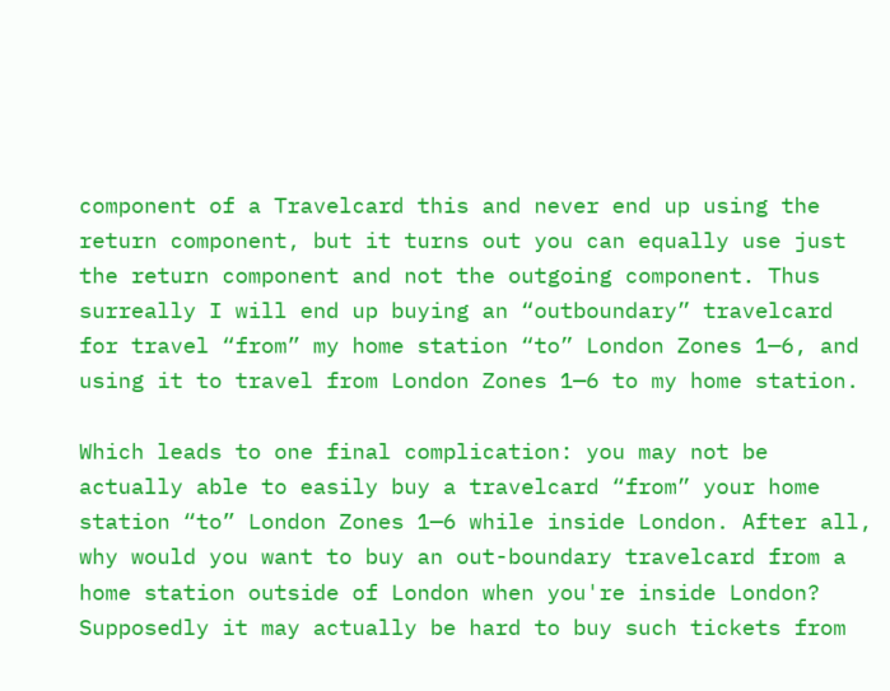component of a Travelcard this and never end up using the return component, but it turns out you can equally use just the return component and not the outgoing component. Thus surreally I will end up buying an “outboundary” travelcard for travel “from” my home station “to” London Zones 1—6, and using it to travel from London Zones 1—6 to my home station.

Which leads to one final complication: you may not be actually able to easily buy a travelcard “from” your home station “to” London Zones 1—6 while inside London. After all, why would you want to buy an out-boundary travelcard from a home station outside of London when you're inside London? Supposedly it may actually be hard to buy such tickets from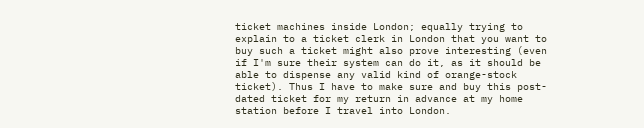ticket machines inside London; equally trying to explain to a ticket clerk in London that you want to buy such a ticket might also prove interesting (even if I'm sure their system can do it, as it should be able to dispense any valid kind of orange-stock ticket). Thus I have to make sure and buy this post-dated ticket for my return in advance at my home station before I travel into London.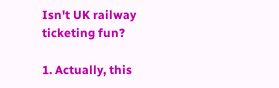Isn't UK railway ticketing fun?

1. Actually, this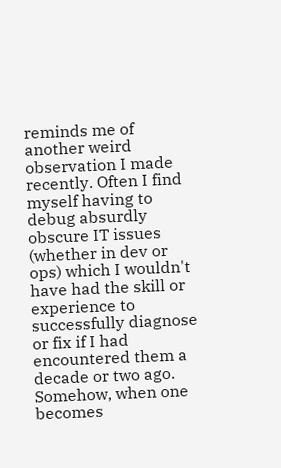reminds me of another weird observation I made recently. Often I find myself having to debug absurdly obscure IT issues (whether in dev or ops) which I wouldn't have had the skill or experience to successfully diagnose or fix if I had encountered them a decade or two ago. Somehow, when one becomes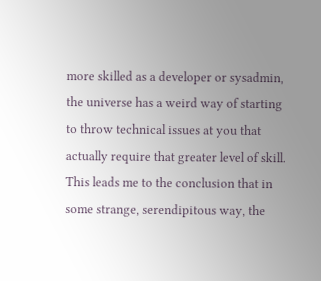more skilled as a developer or sysadmin, the universe has a weird way of starting to throw technical issues at you that actually require that greater level of skill. This leads me to the conclusion that in some strange, serendipitous way, the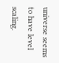universe seems to have level scaling.